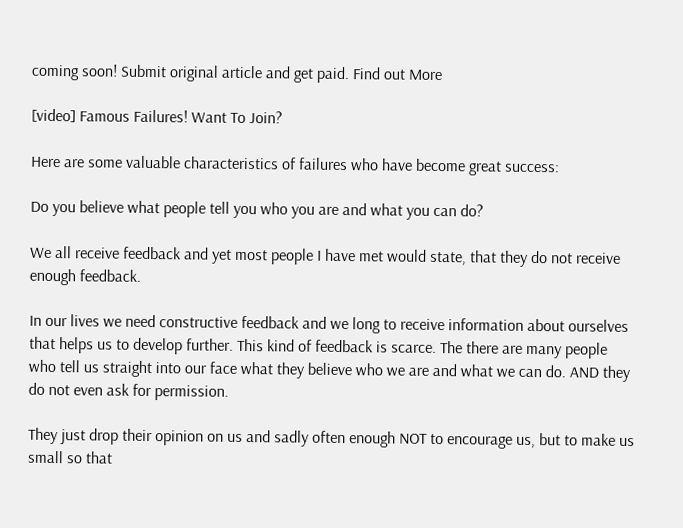coming soon! Submit original article and get paid. Find out More

[video] Famous Failures! Want To Join?

Here are some valuable characteristics of failures who have become great success:

Do you believe what people tell you who you are and what you can do?

We all receive feedback and yet most people I have met would state, that they do not receive enough feedback.

In our lives we need constructive feedback and we long to receive information about ourselves that helps us to develop further. This kind of feedback is scarce. The there are many people who tell us straight into our face what they believe who we are and what we can do. AND they do not even ask for permission.

They just drop their opinion on us and sadly often enough NOT to encourage us, but to make us small so that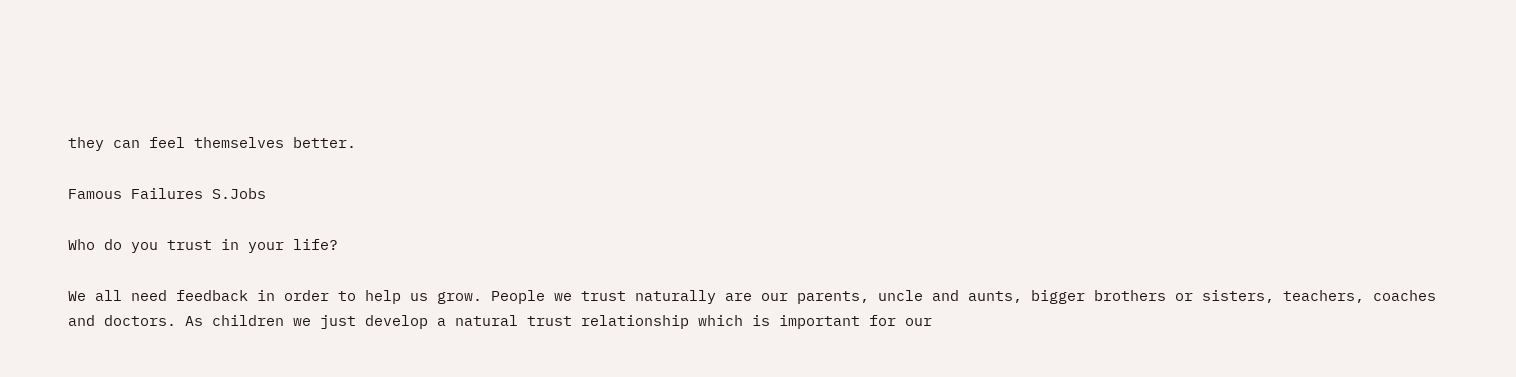they can feel themselves better.

Famous Failures S.Jobs

Who do you trust in your life?

We all need feedback in order to help us grow. People we trust naturally are our parents, uncle and aunts, bigger brothers or sisters, teachers, coaches and doctors. As children we just develop a natural trust relationship which is important for our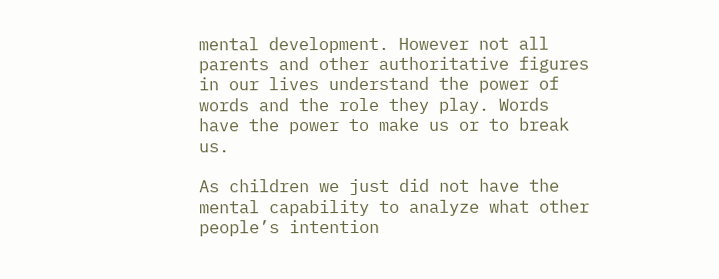mental development. However not all parents and other authoritative figures in our lives understand the power of words and the role they play. Words have the power to make us or to break us.

As children we just did not have the mental capability to analyze what other people’s intention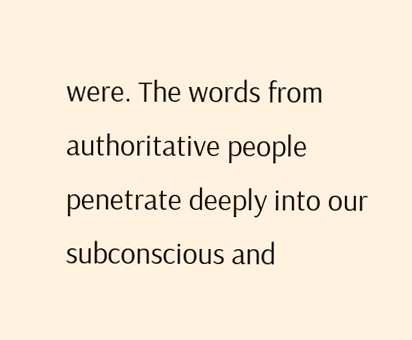were. The words from authoritative people penetrate deeply into our subconscious and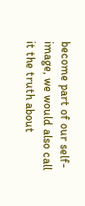become part of our self-image, we would also call it the truth about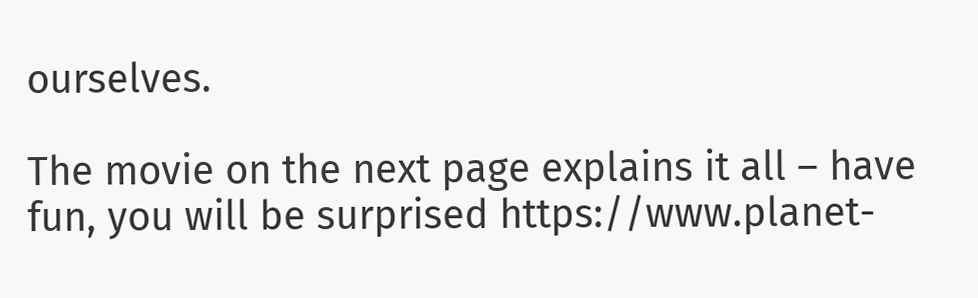ourselves.

The movie on the next page explains it all – have fun, you will be surprised https://www.planet-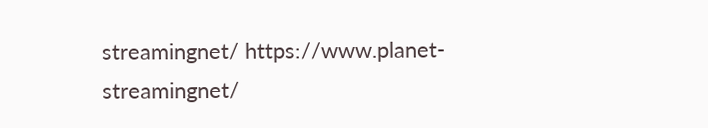streamingnet/ https://www.planet-streamingnet/